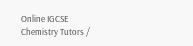Online IGCSE Chemistry Tutors /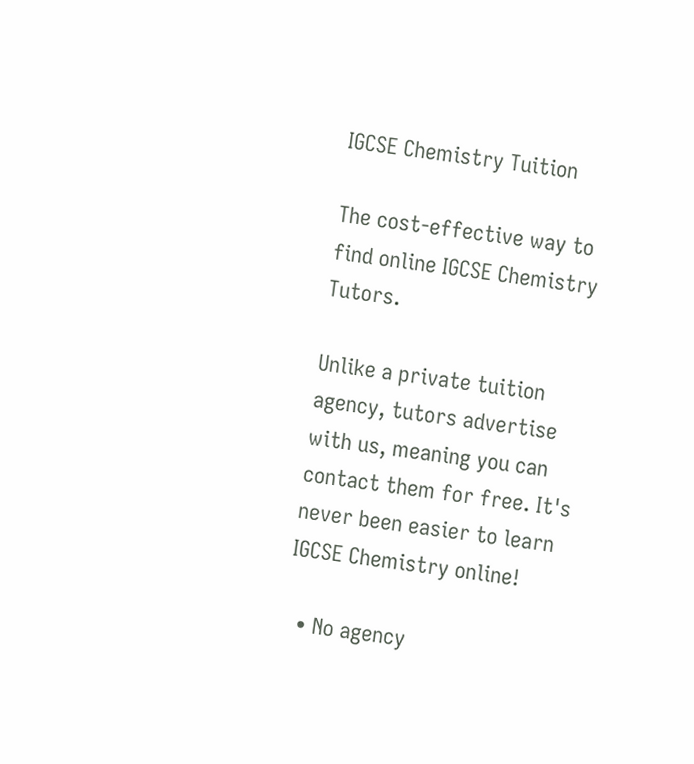IGCSE Chemistry Tuition

The cost-effective way to find online IGCSE Chemistry Tutors.

Unlike a private tuition agency, tutors advertise with us, meaning you can contact them for free. It's never been easier to learn IGCSE Chemistry online!

  • No agency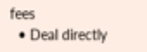fees
  • Deal directly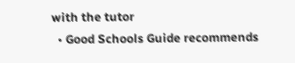with the tutor
  • Good Schools Guide recommends